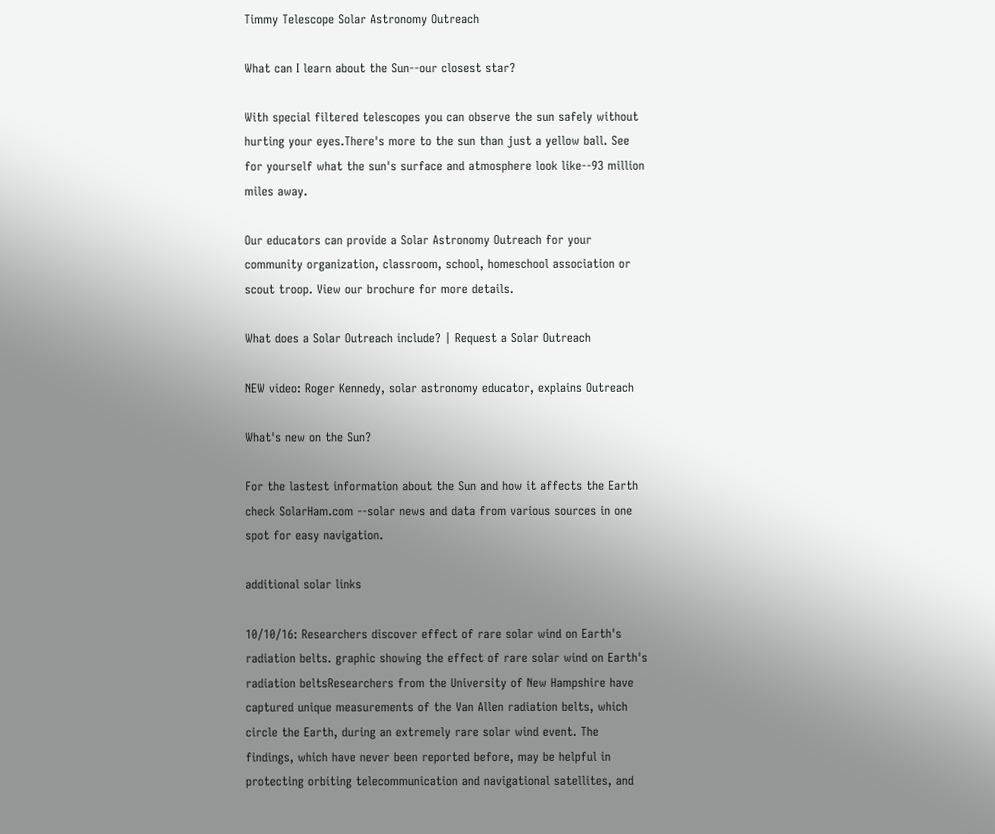Timmy Telescope Solar Astronomy Outreach

What can I learn about the Sun--our closest star?

With special filtered telescopes you can observe the sun safely without hurting your eyes.There's more to the sun than just a yellow ball. See for yourself what the sun's surface and atmosphere look like--93 million miles away.

Our educators can provide a Solar Astronomy Outreach for your community organization, classroom, school, homeschool association or scout troop. View our brochure for more details.

What does a Solar Outreach include? | Request a Solar Outreach

NEW video: Roger Kennedy, solar astronomy educator, explains Outreach

What's new on the Sun?

For the lastest information about the Sun and how it affects the Earth check SolarHam.com --solar news and data from various sources in one spot for easy navigation.

additional solar links

10/10/16: Researchers discover effect of rare solar wind on Earth's radiation belts. graphic showing the effect of rare solar wind on Earth's radiation beltsResearchers from the University of New Hampshire have captured unique measurements of the Van Allen radiation belts, which circle the Earth, during an extremely rare solar wind event. The findings, which have never been reported before, may be helpful in protecting orbiting telecommunication and navigational satellites, and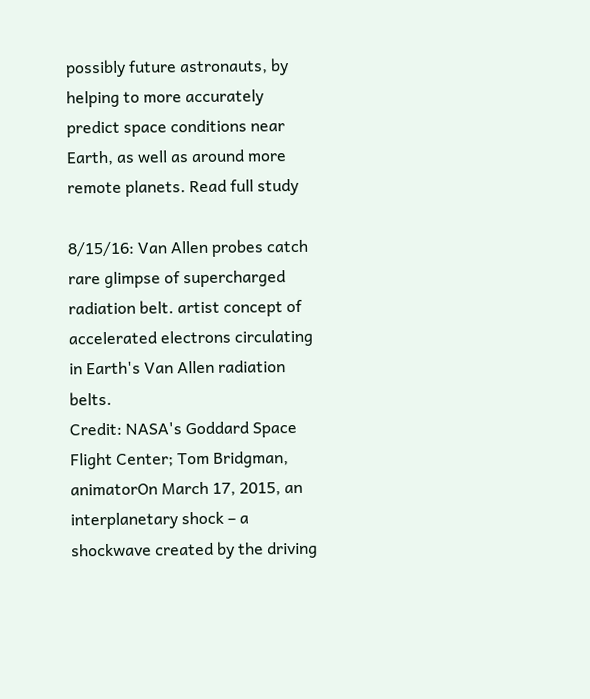possibly future astronauts, by helping to more accurately predict space conditions near Earth, as well as around more remote planets. Read full study

8/15/16: Van Allen probes catch rare glimpse of supercharged radiation belt. artist concept of accelerated electrons circulating in Earth's Van Allen radiation belts.
Credit: NASA's Goddard Space Flight Center; Tom Bridgman, animatorOn March 17, 2015, an interplanetary shock – a shockwave created by the driving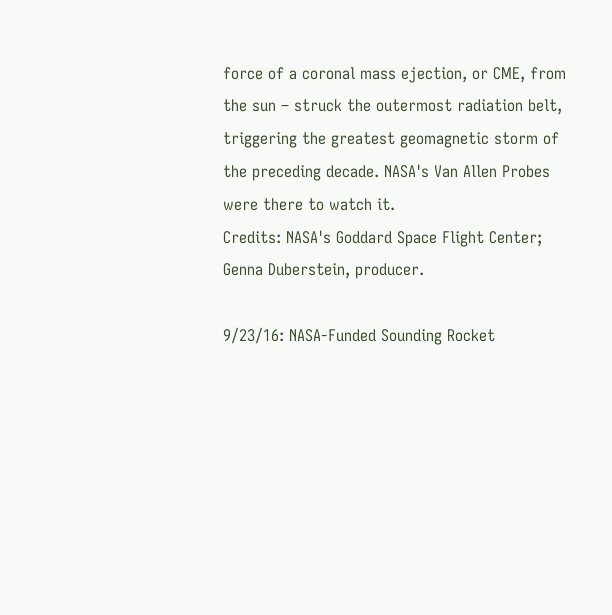force of a coronal mass ejection, or CME, from the sun – struck the outermost radiation belt, triggering the greatest geomagnetic storm of the preceding decade. NASA's Van Allen Probes were there to watch it.
Credits: NASA's Goddard Space Flight Center; Genna Duberstein, producer.

9/23/16: NASA-Funded Sounding Rocket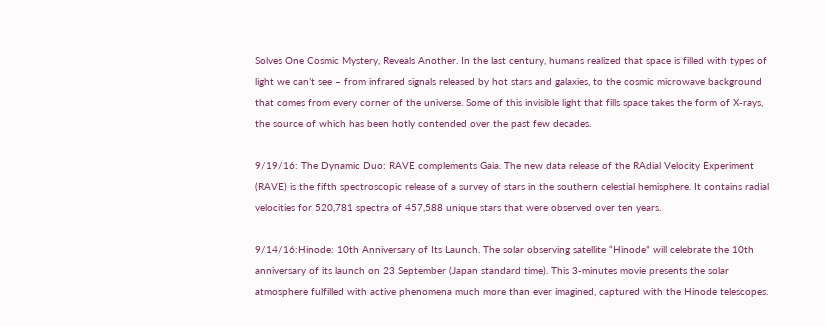Solves One Cosmic Mystery, Reveals Another. In the last century, humans realized that space is filled with types of light we can’t see – from infrared signals released by hot stars and galaxies, to the cosmic microwave background that comes from every corner of the universe. Some of this invisible light that fills space takes the form of X-rays, the source of which has been hotly contended over the past few decades.

9/19/16: The Dynamic Duo: RAVE complements Gaia. The new data release of the RAdial Velocity Experiment (RAVE) is the fifth spectroscopic release of a survey of stars in the southern celestial hemisphere. It contains radial velocities for 520,781 spectra of 457,588 unique stars that were observed over ten years.

9/14/16:Hinode: 10th Anniversary of Its Launch. The solar observing satellite “Hinode” will celebrate the 10th anniversary of its launch on 23 September (Japan standard time). This 3-minutes movie presents the solar atmosphere fulfilled with active phenomena much more than ever imagined, captured with the Hinode telescopes.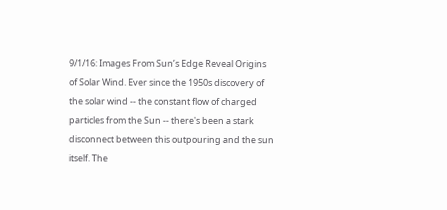9/1/16: Images From Sun’s Edge Reveal Origins of Solar Wind. Ever since the 1950s discovery of the solar wind -- the constant flow of charged particles from the Sun -- there's been a stark disconnect between this outpouring and the sun itself. The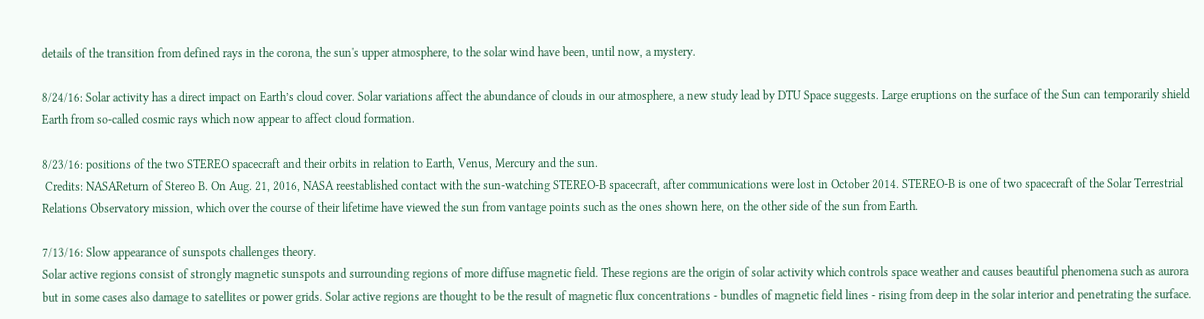details of the transition from defined rays in the corona, the sun's upper atmosphere, to the solar wind have been, until now, a mystery.

8/24/16: Solar activity has a direct impact on Earth’s cloud cover. Solar variations affect the abundance of clouds in our atmosphere, a new study lead by DTU Space suggests. Large eruptions on the surface of the Sun can temporarily shield Earth from so-called cosmic rays which now appear to affect cloud formation.

8/23/16: positions of the two STEREO spacecraft and their orbits in relation to Earth, Venus, Mercury and the sun.
 Credits: NASAReturn of Stereo B. On Aug. 21, 2016, NASA reestablished contact with the sun-watching STEREO-B spacecraft, after communications were lost in October 2014. STEREO-B is one of two spacecraft of the Solar Terrestrial Relations Observatory mission, which over the course of their lifetime have viewed the sun from vantage points such as the ones shown here, on the other side of the sun from Earth.

7/13/16: Slow appearance of sunspots challenges theory.
Solar active regions consist of strongly magnetic sunspots and surrounding regions of more diffuse magnetic field. These regions are the origin of solar activity which controls space weather and causes beautiful phenomena such as aurora but in some cases also damage to satellites or power grids. Solar active regions are thought to be the result of magnetic flux concentrations - bundles of magnetic field lines - rising from deep in the solar interior and penetrating the surface.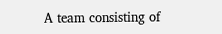A team consisting of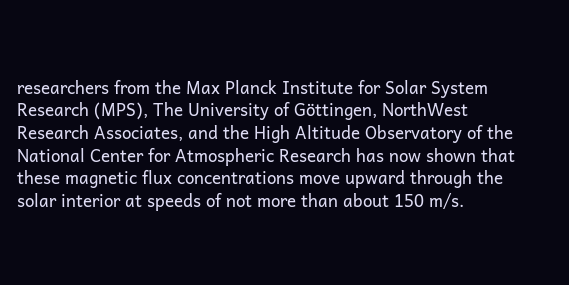researchers from the Max Planck Institute for Solar System Research (MPS), The University of Göttingen, NorthWest Research Associates, and the High Altitude Observatory of the National Center for Atmospheric Research has now shown that these magnetic flux concentrations move upward through the solar interior at speeds of not more than about 150 m/s.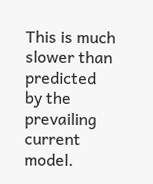This is much slower than predicted by the prevailing current model.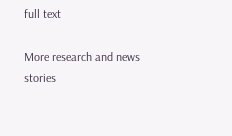full text

More research and news stories